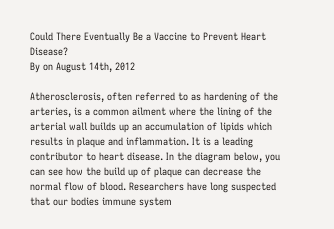Could There Eventually Be a Vaccine to Prevent Heart Disease?
By on August 14th, 2012

Atherosclerosis, often referred to as hardening of the arteries, is a common ailment where the lining of the arterial wall builds up an accumulation of lipids which results in plaque and inflammation. It is a leading contributor to heart disease. In the diagram below, you can see how the build up of plaque can decrease the normal flow of blood. Researchers have long suspected that our bodies immune system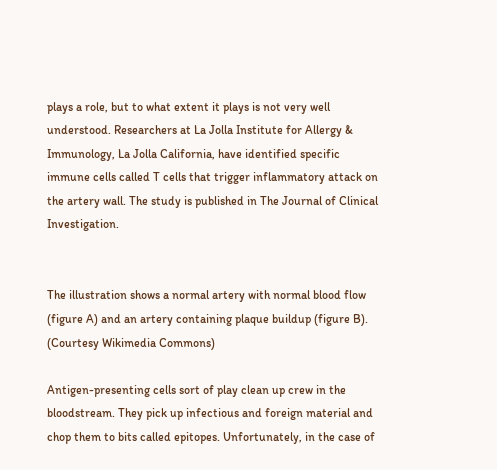plays a role, but to what extent it plays is not very well understood. Researchers at La Jolla Institute for Allergy & Immunology, La Jolla California, have identified specific immune cells called T cells that trigger inflammatory attack on the artery wall. The study is published in The Journal of Clinical Investigation.


The illustration shows a normal artery with normal blood flow (figure A) and an artery containing plaque buildup (figure B). (Courtesy Wikimedia Commons)

Antigen-presenting cells sort of play clean up crew in the bloodstream. They pick up infectious and foreign material and chop them to bits called epitopes. Unfortunately, in the case of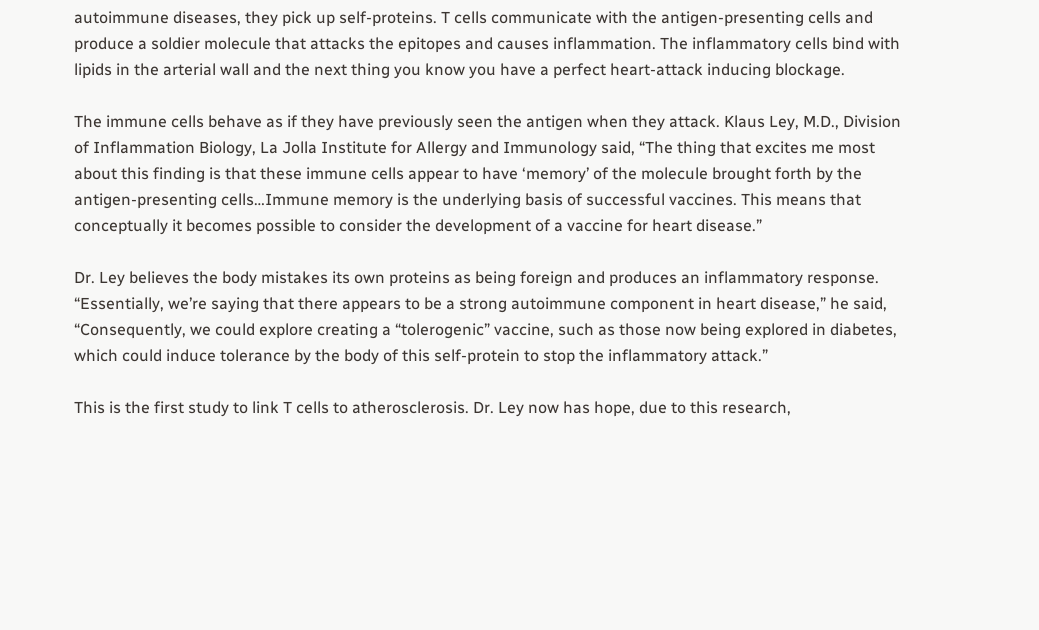autoimmune diseases, they pick up self-proteins. T cells communicate with the antigen-presenting cells and produce a soldier molecule that attacks the epitopes and causes inflammation. The inflammatory cells bind with lipids in the arterial wall and the next thing you know you have a perfect heart-attack inducing blockage.

The immune cells behave as if they have previously seen the antigen when they attack. Klaus Ley, M.D., Division of Inflammation Biology, La Jolla Institute for Allergy and Immunology said, “The thing that excites me most about this finding is that these immune cells appear to have ‘memory’ of the molecule brought forth by the antigen-presenting cells…Immune memory is the underlying basis of successful vaccines. This means that conceptually it becomes possible to consider the development of a vaccine for heart disease.”

Dr. Ley believes the body mistakes its own proteins as being foreign and produces an inflammatory response. “Essentially, we’re saying that there appears to be a strong autoimmune component in heart disease,” he said,  “Consequently, we could explore creating a “tolerogenic” vaccine, such as those now being explored in diabetes, which could induce tolerance by the body of this self-protein to stop the inflammatory attack.”

This is the first study to link T cells to atherosclerosis. Dr. Ley now has hope, due to this research,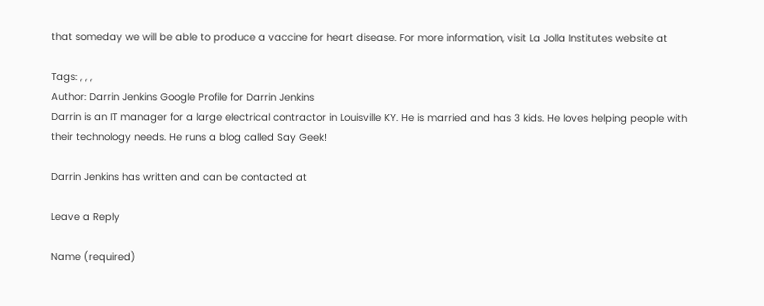that someday we will be able to produce a vaccine for heart disease. For more information, visit La Jolla Institutes website at

Tags: , , ,
Author: Darrin Jenkins Google Profile for Darrin Jenkins
Darrin is an IT manager for a large electrical contractor in Louisville KY. He is married and has 3 kids. He loves helping people with their technology needs. He runs a blog called Say Geek!

Darrin Jenkins has written and can be contacted at

Leave a Reply

Name (required)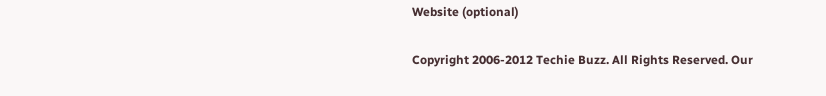Website (optional)

Copyright 2006-2012 Techie Buzz. All Rights Reserved. Our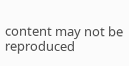content may not be reproduced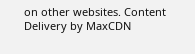on other websites. Content Delivery by MaxCDN